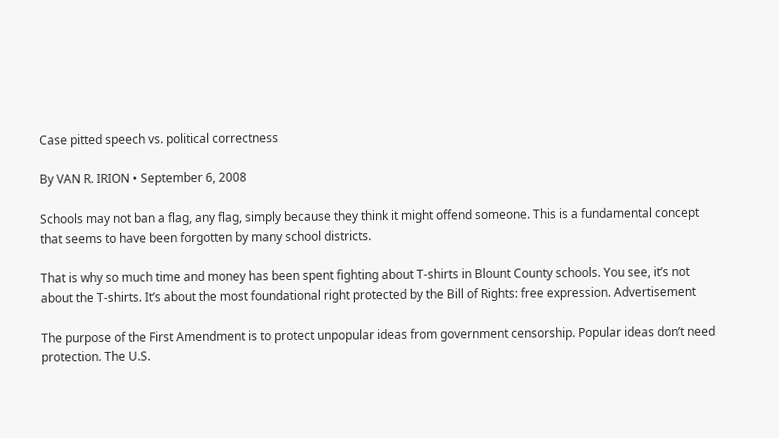Case pitted speech vs. political correctness

By VAN R. IRION • September 6, 2008

Schools may not ban a flag, any flag, simply because they think it might offend someone. This is a fundamental concept that seems to have been forgotten by many school districts.

That is why so much time and money has been spent fighting about T-shirts in Blount County schools. You see, it’s not about the T-shirts. It’s about the most foundational right protected by the Bill of Rights: free expression. Advertisement

The purpose of the First Amendment is to protect unpopular ideas from government censorship. Popular ideas don’t need protection. The U.S.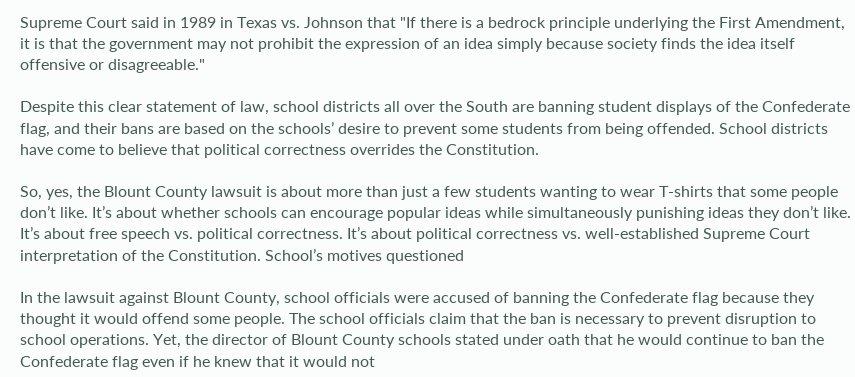Supreme Court said in 1989 in Texas vs. Johnson that "If there is a bedrock principle underlying the First Amendment, it is that the government may not prohibit the expression of an idea simply because society finds the idea itself offensive or disagreeable."

Despite this clear statement of law, school districts all over the South are banning student displays of the Confederate flag, and their bans are based on the schools’ desire to prevent some students from being offended. School districts have come to believe that political correctness overrides the Constitution.

So, yes, the Blount County lawsuit is about more than just a few students wanting to wear T-shirts that some people don’t like. It’s about whether schools can encourage popular ideas while simultaneously punishing ideas they don’t like. It’s about free speech vs. political correctness. It’s about political correctness vs. well-established Supreme Court interpretation of the Constitution. School’s motives questioned

In the lawsuit against Blount County, school officials were accused of banning the Confederate flag because they thought it would offend some people. The school officials claim that the ban is necessary to prevent disruption to school operations. Yet, the director of Blount County schools stated under oath that he would continue to ban the Confederate flag even if he knew that it would not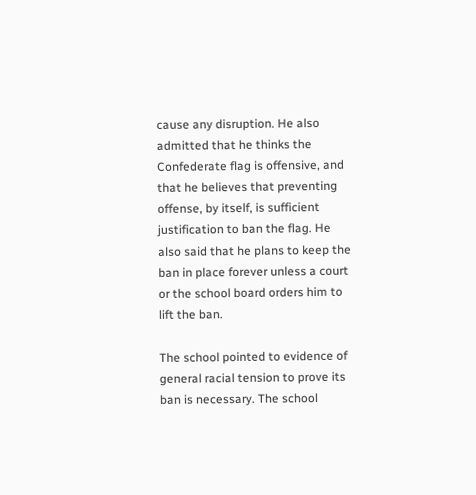cause any disruption. He also admitted that he thinks the Confederate flag is offensive, and that he believes that preventing offense, by itself, is sufficient justification to ban the flag. He also said that he plans to keep the ban in place forever unless a court or the school board orders him to lift the ban.

The school pointed to evidence of general racial tension to prove its ban is necessary. The school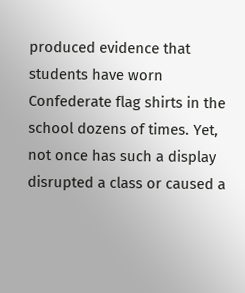produced evidence that students have worn Confederate flag shirts in the school dozens of times. Yet, not once has such a display disrupted a class or caused a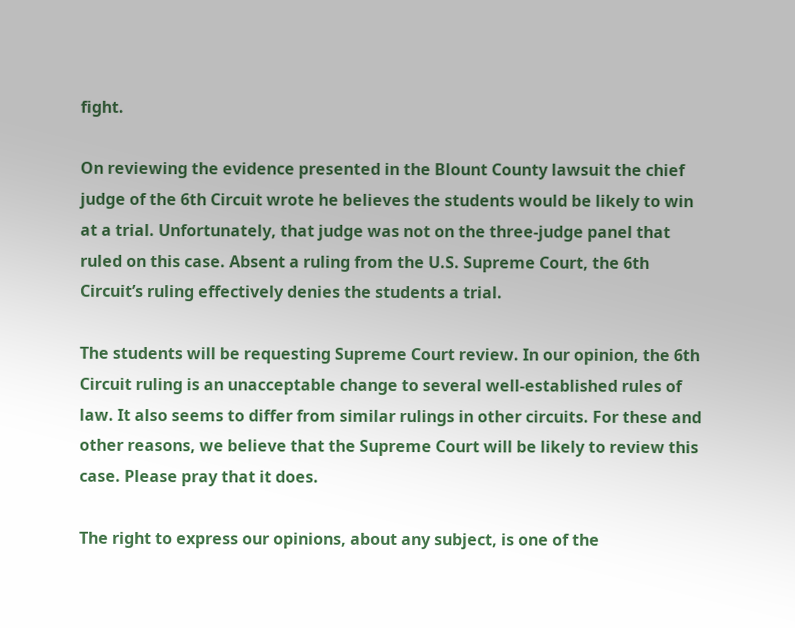fight.

On reviewing the evidence presented in the Blount County lawsuit the chief judge of the 6th Circuit wrote he believes the students would be likely to win at a trial. Unfortunately, that judge was not on the three-judge panel that ruled on this case. Absent a ruling from the U.S. Supreme Court, the 6th Circuit’s ruling effectively denies the students a trial.

The students will be requesting Supreme Court review. In our opinion, the 6th Circuit ruling is an unacceptable change to several well-established rules of law. It also seems to differ from similar rulings in other circuits. For these and other reasons, we believe that the Supreme Court will be likely to review this case. Please pray that it does.

The right to express our opinions, about any subject, is one of the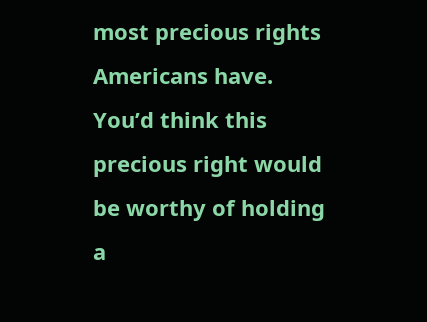most precious rights Americans have. You’d think this precious right would be worthy of holding a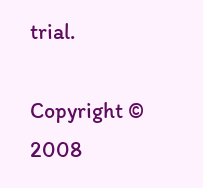trial.

Copyright © 2008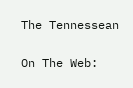The Tennessean

On The Web: